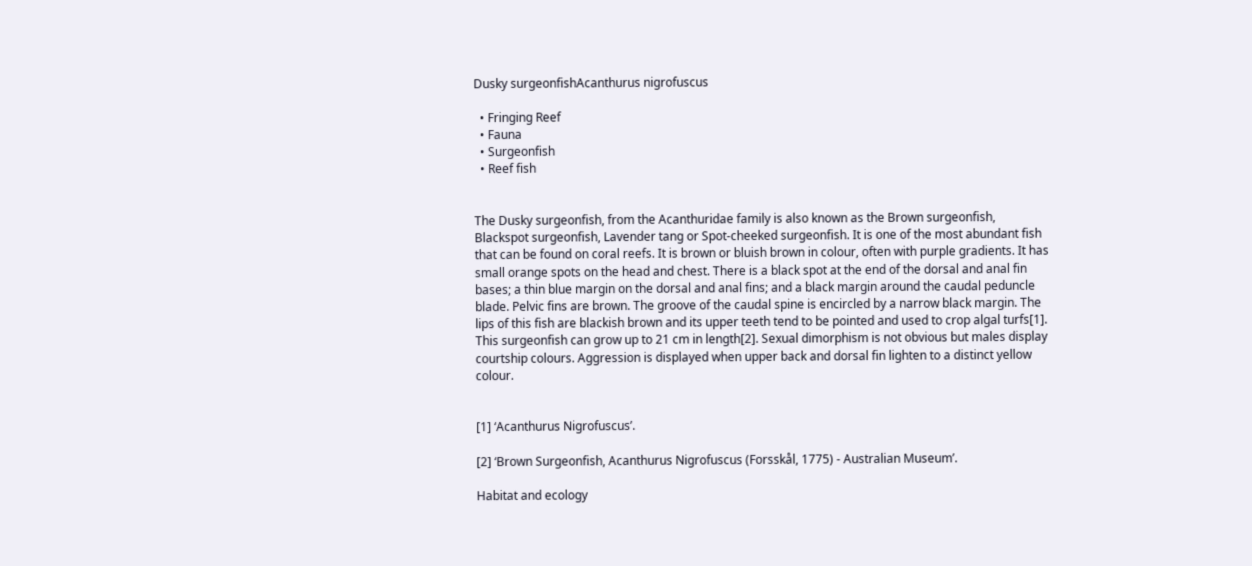Dusky surgeonfishAcanthurus nigrofuscus

  • Fringing Reef
  • Fauna
  • Surgeonfish
  • Reef fish


The Dusky surgeonfish, from the Acanthuridae family is also known as the Brown surgeonfish, Blackspot surgeonfish, Lavender tang or Spot-cheeked surgeonfish. It is one of the most abundant fish that can be found on coral reefs. It is brown or bluish brown in colour, often with purple gradients. It has small orange spots on the head and chest. There is a black spot at the end of the dorsal and anal fin bases; a thin blue margin on the dorsal and anal fins; and a black margin around the caudal peduncle blade. Pelvic fins are brown. The groove of the caudal spine is encircled by a narrow black margin. The lips of this fish are blackish brown and its upper teeth tend to be pointed and used to crop algal turfs[1]. This surgeonfish can grow up to 21 cm in length[2]. Sexual dimorphism is not obvious but males display courtship colours. Aggression is displayed when upper back and dorsal fin lighten to a distinct yellow colour.


[1] ‘Acanthurus Nigrofuscus’.

[2] ‘Brown Surgeonfish, Acanthurus Nigrofuscus (Forsskål, 1775) - Australian Museum’.

Habitat and ecology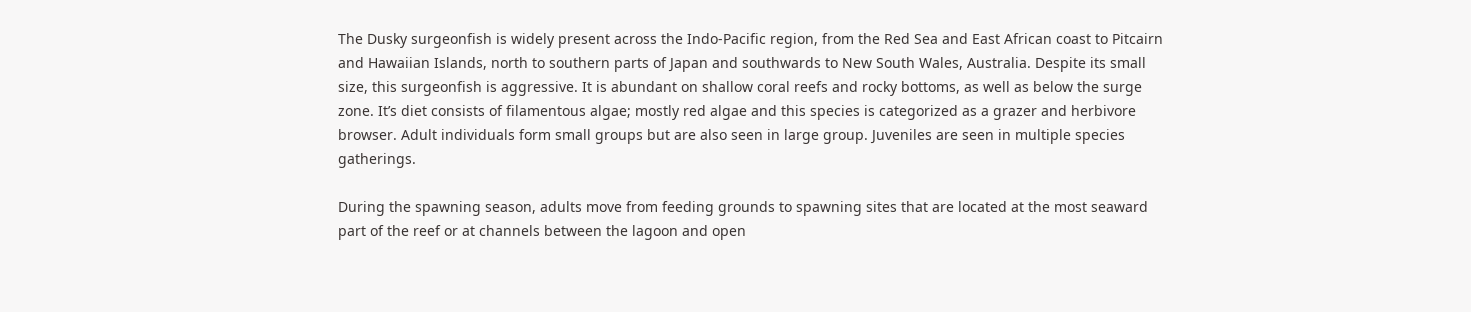The Dusky surgeonfish is widely present across the Indo-Pacific region, from the Red Sea and East African coast to Pitcairn and Hawaiian Islands, north to southern parts of Japan and southwards to New South Wales, Australia. Despite its small size, this surgeonfish is aggressive. It is abundant on shallow coral reefs and rocky bottoms, as well as below the surge zone. It’s diet consists of filamentous algae; mostly red algae and this species is categorized as a grazer and herbivore browser. Adult individuals form small groups but are also seen in large group. Juveniles are seen in multiple species gatherings.

During the spawning season, adults move from feeding grounds to spawning sites that are located at the most seaward part of the reef or at channels between the lagoon and open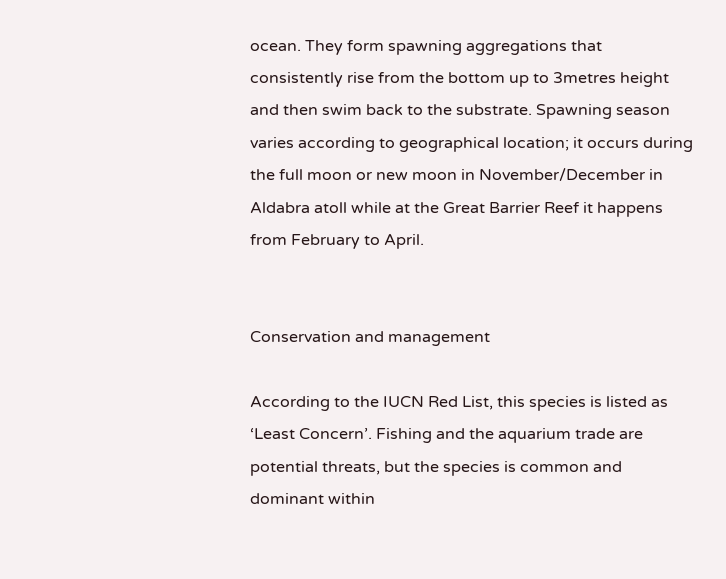ocean. They form spawning aggregations that consistently rise from the bottom up to 3metres height and then swim back to the substrate. Spawning season varies according to geographical location; it occurs during the full moon or new moon in November/December in Aldabra atoll while at the Great Barrier Reef it happens from February to April.


Conservation and management

According to the IUCN Red List, this species is listed as ‘Least Concern’. Fishing and the aquarium trade are potential threats, but the species is common and dominant within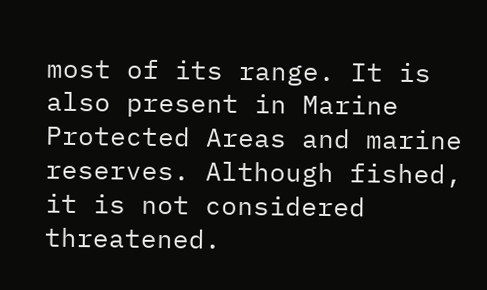most of its range. It is also present in Marine Protected Areas and marine reserves. Although fished, it is not considered threatened.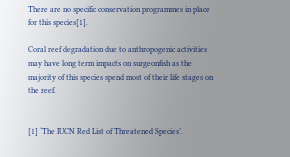There are no specific conservation programmes in place for this species[1].

Coral reef degradation due to anthropogenic activities may have long term impacts on surgeonfish as the majority of this species spend most of their life stages on the reef.


[1] ‘The IUCN Red List of Threatened Species’.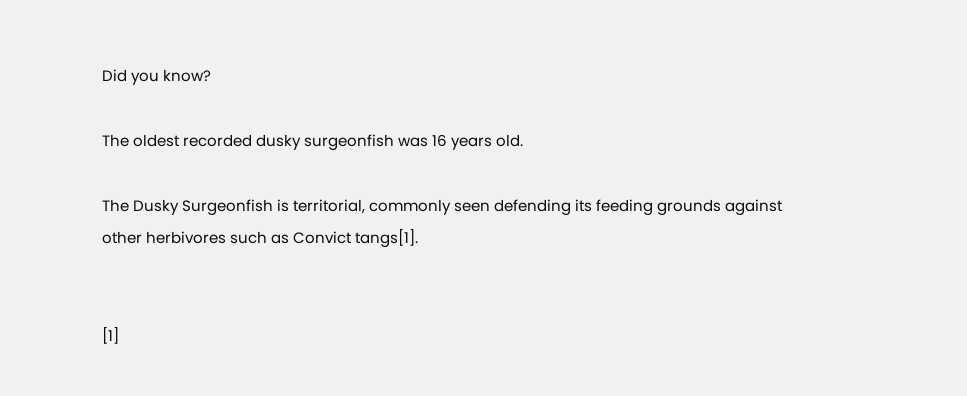Did you know?

The oldest recorded dusky surgeonfish was 16 years old.

The Dusky Surgeonfish is territorial, commonly seen defending its feeding grounds against other herbivores such as Convict tangs[1].


[1]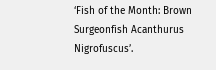‘Fish of the Month: Brown Surgeonfish Acanthurus Nigrofuscus’.